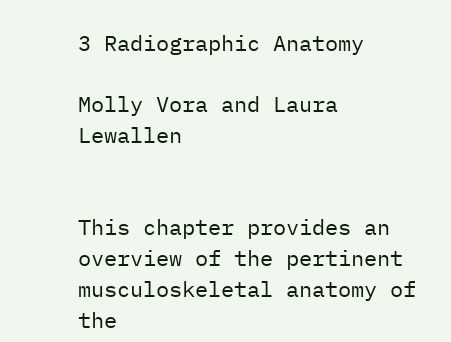3 Radiographic Anatomy

Molly Vora and Laura Lewallen


This chapter provides an overview of the pertinent musculoskeletal anatomy of the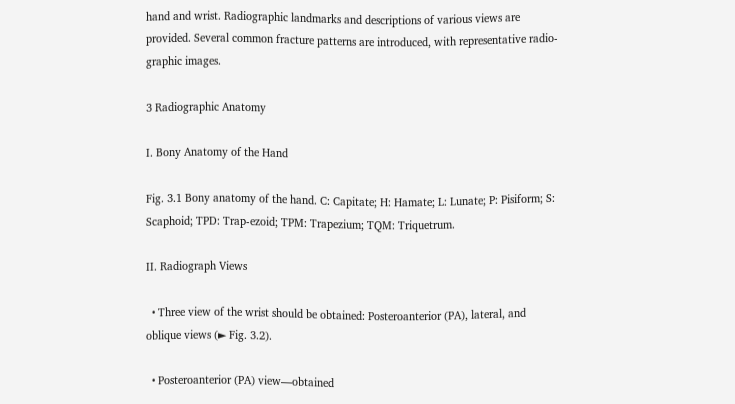hand and wrist. Radiographic landmarks and descriptions of various views are provided. Several common fracture patterns are introduced, with representative radio-graphic images.

3 Radiographic Anatomy

I. Bony Anatomy of the Hand

Fig. 3.1 Bony anatomy of the hand. C: Capitate; H: Hamate; L: Lunate; P: Pisiform; S: Scaphoid; TPD: Trap-ezoid; TPM: Trapezium; TQM: Triquetrum.

II. Radiograph Views

  • Three view of the wrist should be obtained: Posteroanterior (PA), lateral, and oblique views (► Fig. 3.2).

  • Posteroanterior (PA) view—obtained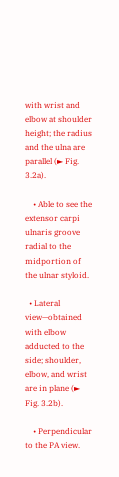with wrist and elbow at shoulder height; the radius and the ulna are parallel (► Fig. 3.2a).

    • Able to see the extensor carpi ulnaris groove radial to the midportion of the ulnar styloid.

  • Lateral view—obtained with elbow adducted to the side; shoulder, elbow, and wrist are in plane (► Fig. 3.2b).

    • Perpendicular to the PA view.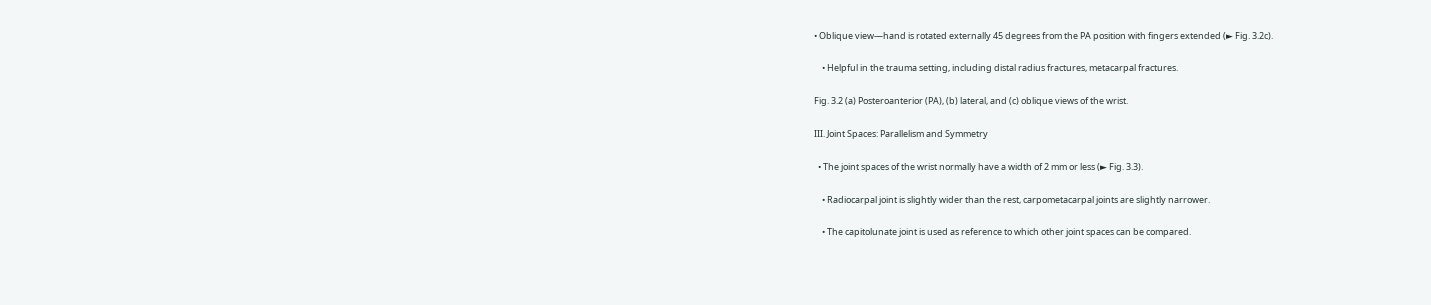• Oblique view—hand is rotated externally 45 degrees from the PA position with fingers extended (► Fig. 3.2c).

    • Helpful in the trauma setting, including distal radius fractures, metacarpal fractures.

Fig. 3.2 (a) Posteroanterior (PA), (b) lateral, and (c) oblique views of the wrist.

III. Joint Spaces: Parallelism and Symmetry

  • The joint spaces of the wrist normally have a width of 2 mm or less (► Fig. 3.3).

    • Radiocarpal joint is slightly wider than the rest, carpometacarpal joints are slightly narrower.

    • The capitolunate joint is used as reference to which other joint spaces can be compared.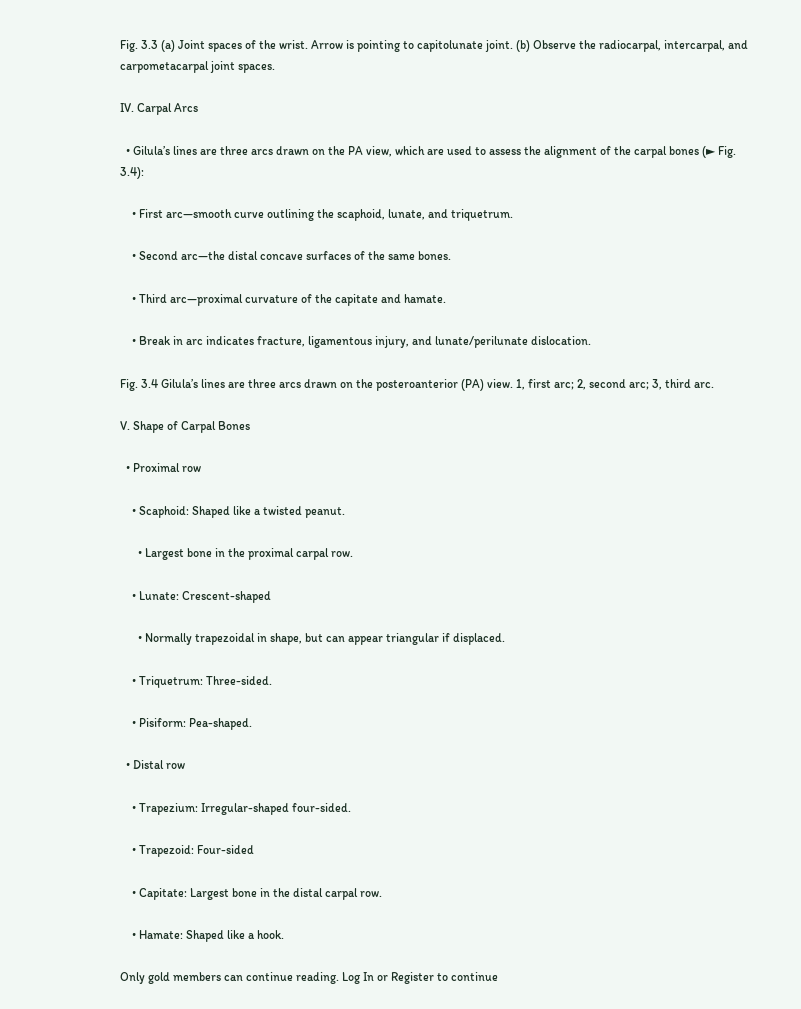Fig. 3.3 (a) Joint spaces of the wrist. Arrow is pointing to capitolunate joint. (b) Observe the radiocarpal, intercarpal, and carpometacarpal joint spaces.

IV. Carpal Arcs

  • Gilula’s lines are three arcs drawn on the PA view, which are used to assess the alignment of the carpal bones (► Fig. 3.4):

    • First arc—smooth curve outlining the scaphoid, lunate, and triquetrum.

    • Second arc—the distal concave surfaces of the same bones.

    • Third arc—proximal curvature of the capitate and hamate.

    • Break in arc indicates fracture, ligamentous injury, and lunate/perilunate dislocation.

Fig. 3.4 Gilula’s lines are three arcs drawn on the posteroanterior (PA) view. 1, first arc; 2, second arc; 3, third arc.

V. Shape of Carpal Bones

  • Proximal row

    • Scaphoid: Shaped like a twisted peanut.

      • Largest bone in the proximal carpal row.

    • Lunate: Crescent-shaped

      • Normally trapezoidal in shape, but can appear triangular if displaced.

    • Triquetrum: Three-sided.

    • Pisiform: Pea-shaped.

  • Distal row

    • Trapezium: Irregular-shaped four-sided.

    • Trapezoid: Four-sided

    • Capitate: Largest bone in the distal carpal row.

    • Hamate: Shaped like a hook.

Only gold members can continue reading. Log In or Register to continue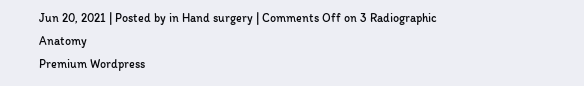Jun 20, 2021 | Posted by in Hand surgery | Comments Off on 3 Radiographic Anatomy
Premium Wordpress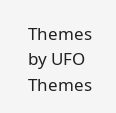Themes by UFO Themes